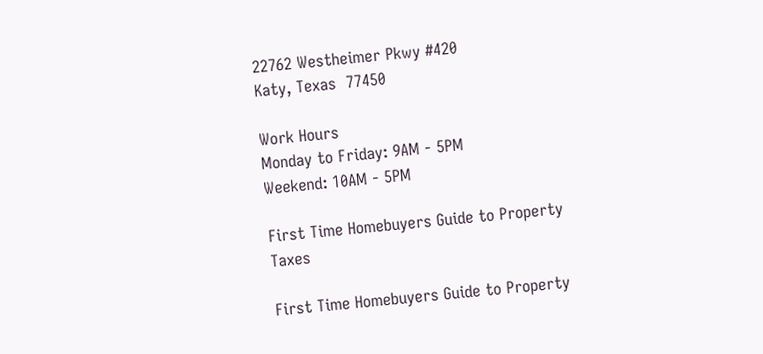22762 Westheimer Pkwy #420
Katy, Texas  77450

Work Hours
Monday to Friday: 9AM - 5PM
Weekend: 10AM - 5PM

First Time Homebuyers Guide to Property Taxes

First Time Homebuyers Guide to Property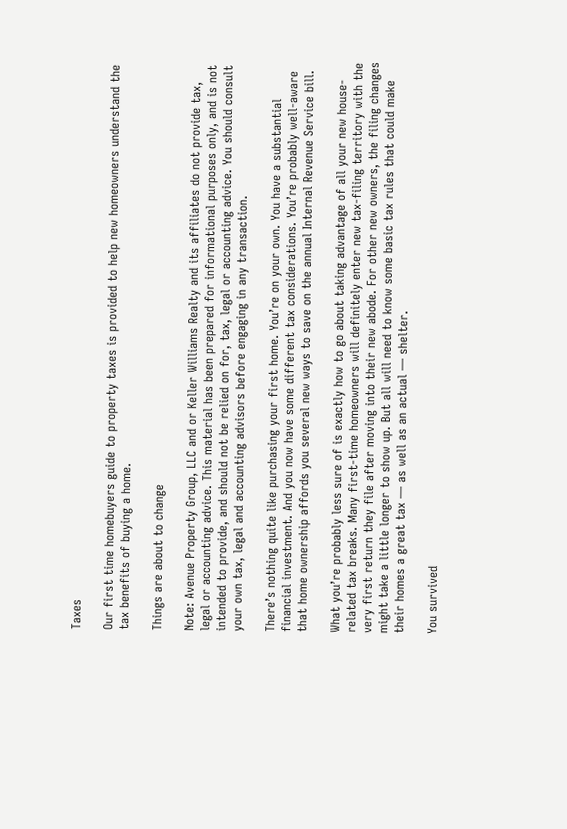Taxes

Our first time homebuyers guide to property taxes is provided to help new homeowners understand the tax benefits of buying a home.

Things are about to change

Note: Avenue Property Group, LLC and or Keller Williams Realty and its affiliates do not provide tax, legal or accounting advice. This material has been prepared for informational purposes only, and is not intended to provide, and should not be relied on for, tax, legal or accounting advice. You should consult your own tax, legal and accounting advisors before engaging in any transaction.

There’s nothing quite like purchasing your first home. You’re on your own. You have a substantial financial investment. And you now have some different tax considerations. You’re probably well-aware that home ownership affords you several new ways to save on the annual Internal Revenue Service bill.

What you’re probably less sure of is exactly how to go about taking advantage of all your new house-related tax breaks. Many first-time homeowners will definitely enter new tax-filing territory with the very first return they file after moving into their new abode. For other new owners, the filing changes might take a little longer to show up. But all will need to know some basic tax rules that could make their homes a great tax — as well as an actual — shelter.

You survived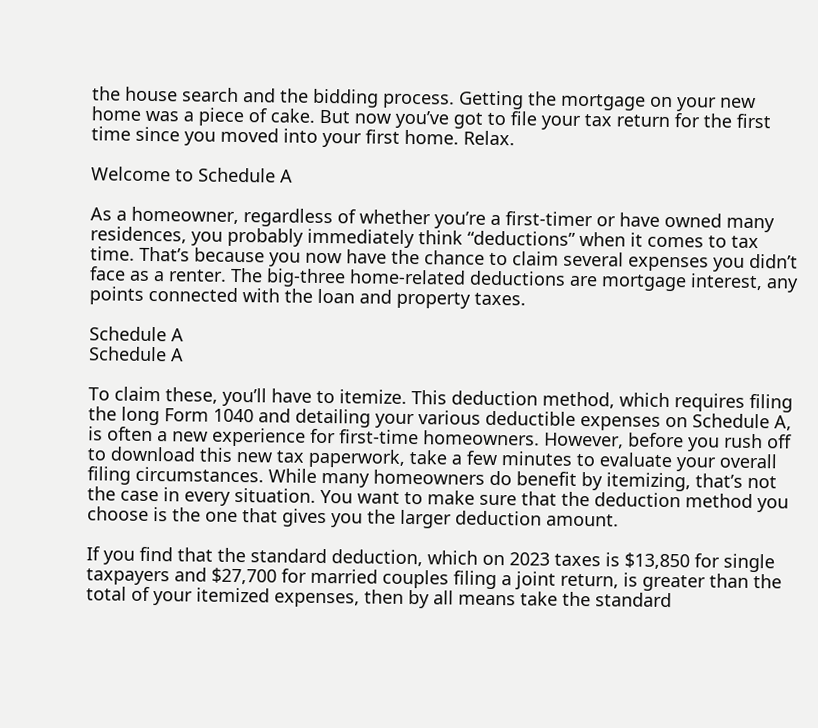the house search and the bidding process. Getting the mortgage on your new home was a piece of cake. But now you’ve got to file your tax return for the first time since you moved into your first home. Relax.

Welcome to Schedule A

As a homeowner, regardless of whether you’re a first-timer or have owned many residences, you probably immediately think “deductions” when it comes to tax time. That’s because you now have the chance to claim several expenses you didn’t face as a renter. The big-three home-related deductions are mortgage interest, any points connected with the loan and property taxes.

Schedule A
Schedule A

To claim these, you’ll have to itemize. This deduction method, which requires filing the long Form 1040 and detailing your various deductible expenses on Schedule A, is often a new experience for first-time homeowners. However, before you rush off to download this new tax paperwork, take a few minutes to evaluate your overall filing circumstances. While many homeowners do benefit by itemizing, that’s not the case in every situation. You want to make sure that the deduction method you choose is the one that gives you the larger deduction amount.

If you find that the standard deduction, which on 2023 taxes is $13,850 for single taxpayers and $27,700 for married couples filing a joint return, is greater than the total of your itemized expenses, then by all means take the standard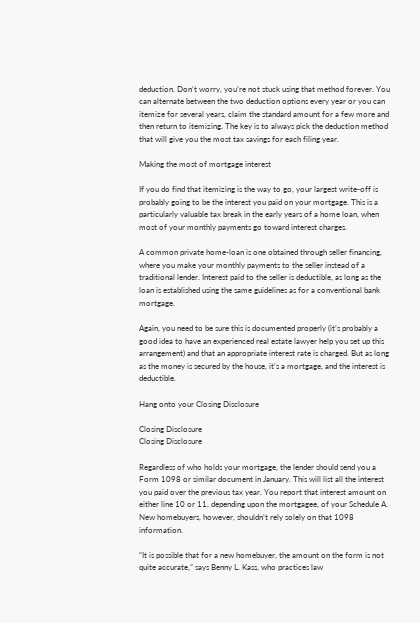deduction. Don’t worry, you’re not stuck using that method forever. You can alternate between the two deduction options every year or you can itemize for several years, claim the standard amount for a few more and then return to itemizing. The key is to always pick the deduction method that will give you the most tax savings for each filing year.

Making the most of mortgage interest

If you do find that itemizing is the way to go, your largest write-off is probably going to be the interest you paid on your mortgage. This is a particularly valuable tax break in the early years of a home loan, when most of your monthly payments go toward interest charges.

A common private home-loan is one obtained through seller financing, where you make your monthly payments to the seller instead of a traditional lender. Interest paid to the seller is deductible, as long as the loan is established using the same guidelines as for a conventional bank mortgage.

Again, you need to be sure this is documented properly (it’s probably a good idea to have an experienced real estate lawyer help you set up this arrangement) and that an appropriate interest rate is charged. But as long as the money is secured by the house, it’s a mortgage, and the interest is deductible.

Hang onto your Closing Disclosure

Closing Disclosure
Closing Disclosure

Regardless of who holds your mortgage, the lender should send you a Form 1098 or similar document in January. This will list all the interest you paid over the previous tax year. You report that interest amount on either line 10 or 11, depending upon the mortgagee, of your Schedule A. New homebuyers, however, shouldn’t rely solely on that 1098 information.

“It is possible that for a new homebuyer, the amount on the form is not quite accurate,” says Benny L. Kass, who practices law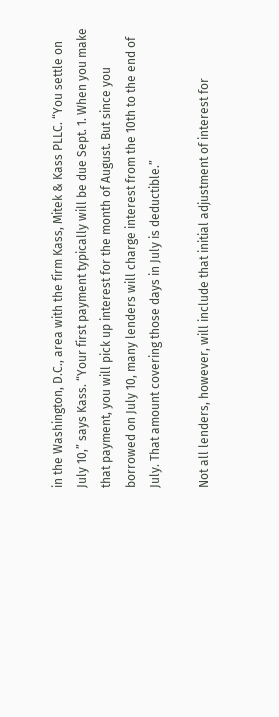in the Washington, D.C., area with the firm Kass, Mitek & Kass PLLC. “You settle on July 10,” says Kass. “Your first payment typically will be due Sept. 1. When you make that payment, you will pick up interest for the month of August. But since you borrowed on July 10, many lenders will charge interest from the 10th to the end of July. That amount covering those days in July is deductible.”

Not all lenders, however, will include that initial adjustment of interest for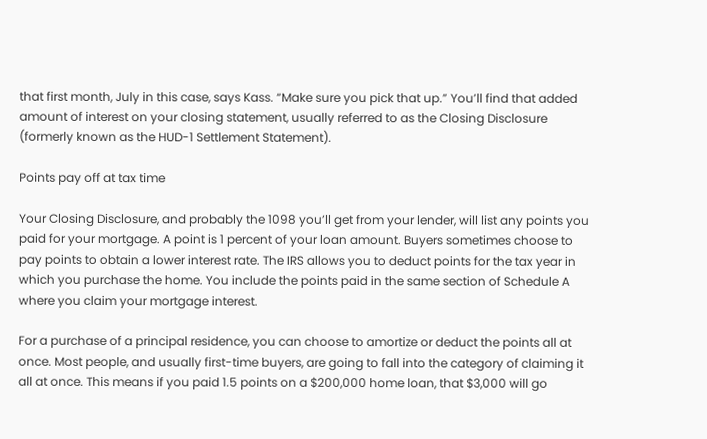that first month, July in this case, says Kass. “Make sure you pick that up.” You’ll find that added amount of interest on your closing statement, usually referred to as the Closing Disclosure (formerly known as the HUD-1 Settlement Statement).

Points pay off at tax time

Your Closing Disclosure, and probably the 1098 you’ll get from your lender, will list any points you paid for your mortgage. A point is 1 percent of your loan amount. Buyers sometimes choose to pay points to obtain a lower interest rate. The IRS allows you to deduct points for the tax year in which you purchase the home. You include the points paid in the same section of Schedule A where you claim your mortgage interest.

For a purchase of a principal residence, you can choose to amortize or deduct the points all at once. Most people, and usually first-time buyers, are going to fall into the category of claiming it all at once. This means if you paid 1.5 points on a $200,000 home loan, that $3,000 will go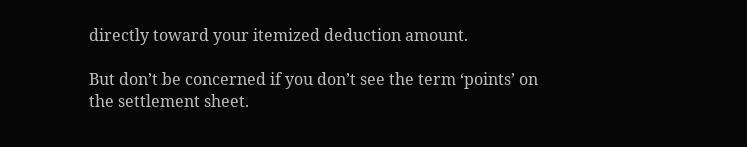directly toward your itemized deduction amount.

But don’t be concerned if you don’t see the term ‘points’ on the settlement sheet.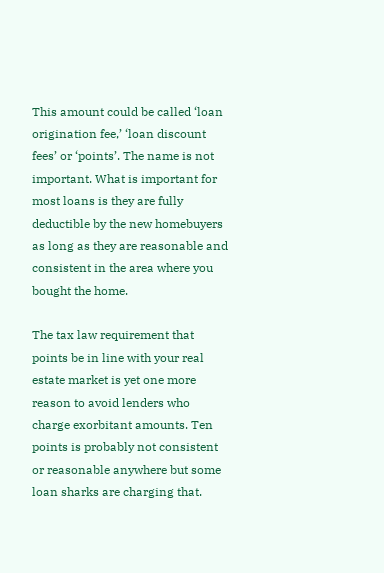This amount could be called ‘loan origination fee,’ ‘loan discount fees’ or ‘points’. The name is not important. What is important for most loans is they are fully deductible by the new homebuyers as long as they are reasonable and consistent in the area where you bought the home.

The tax law requirement that points be in line with your real estate market is yet one more reason to avoid lenders who charge exorbitant amounts. Ten points is probably not consistent or reasonable anywhere but some loan sharks are charging that.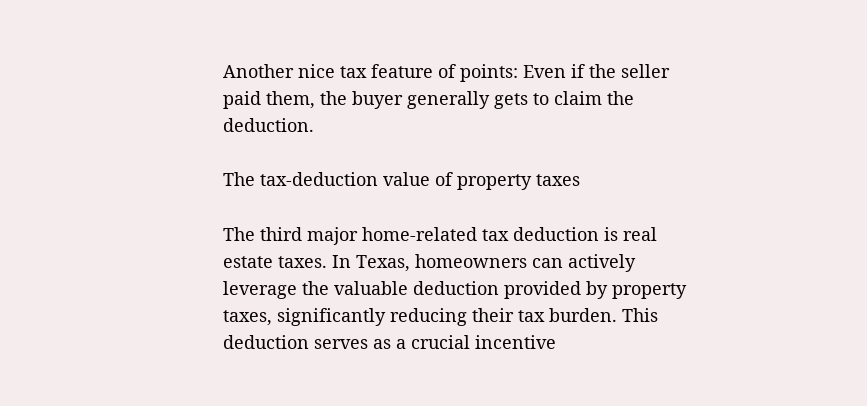Another nice tax feature of points: Even if the seller paid them, the buyer generally gets to claim the deduction.

The tax-deduction value of property taxes

The third major home-related tax deduction is real estate taxes. In Texas, homeowners can actively leverage the valuable deduction provided by property taxes, significantly reducing their tax burden. This deduction serves as a crucial incentive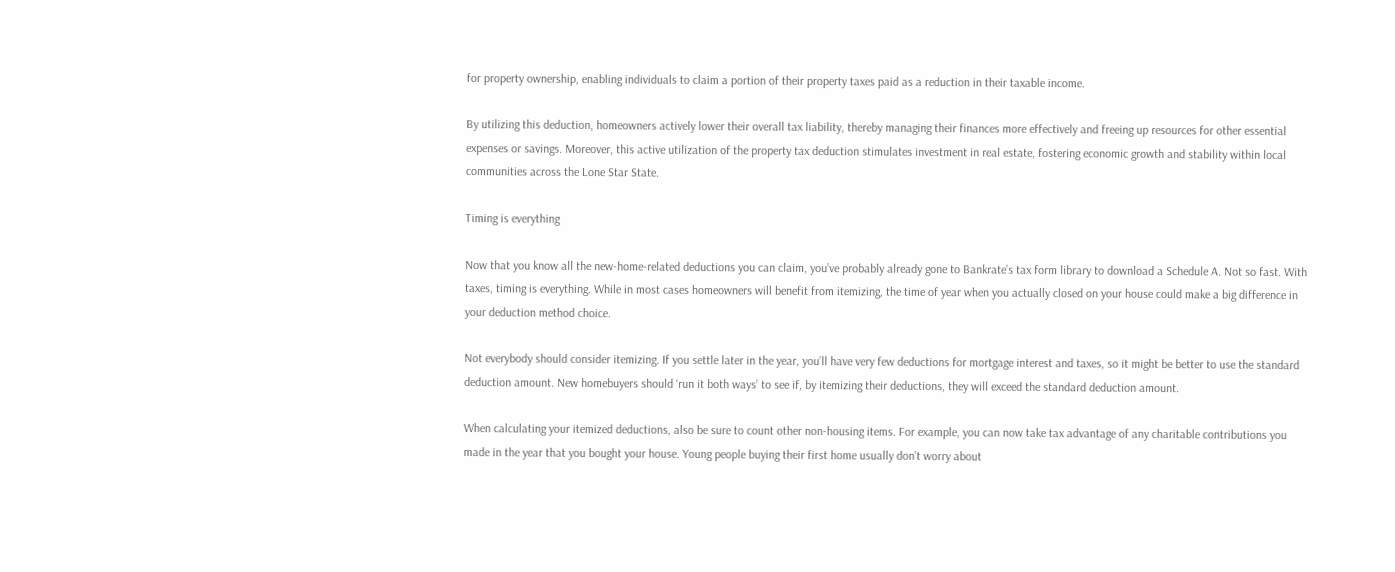for property ownership, enabling individuals to claim a portion of their property taxes paid as a reduction in their taxable income.

By utilizing this deduction, homeowners actively lower their overall tax liability, thereby managing their finances more effectively and freeing up resources for other essential expenses or savings. Moreover, this active utilization of the property tax deduction stimulates investment in real estate, fostering economic growth and stability within local communities across the Lone Star State.

Timing is everything

Now that you know all the new-home-related deductions you can claim, you’ve probably already gone to Bankrate’s tax form library to download a Schedule A. Not so fast. With taxes, timing is everything. While in most cases homeowners will benefit from itemizing, the time of year when you actually closed on your house could make a big difference in your deduction method choice.

Not everybody should consider itemizing. If you settle later in the year, you’ll have very few deductions for mortgage interest and taxes, so it might be better to use the standard deduction amount. New homebuyers should ‘run it both ways’ to see if, by itemizing their deductions, they will exceed the standard deduction amount.

When calculating your itemized deductions, also be sure to count other non-housing items. For example, you can now take tax advantage of any charitable contributions you made in the year that you bought your house. Young people buying their first home usually don’t worry about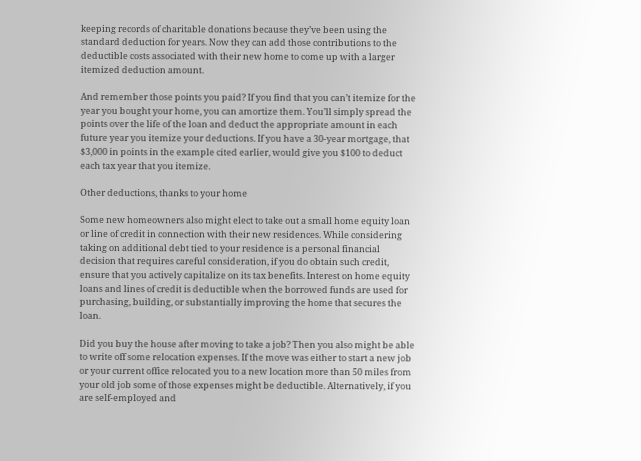keeping records of charitable donations because they’ve been using the standard deduction for years. Now they can add those contributions to the deductible costs associated with their new home to come up with a larger itemized deduction amount.

And remember those points you paid? If you find that you can’t itemize for the year you bought your home, you can amortize them. You’ll simply spread the points over the life of the loan and deduct the appropriate amount in each future year you itemize your deductions. If you have a 30-year mortgage, that $3,000 in points in the example cited earlier, would give you $100 to deduct each tax year that you itemize.

Other deductions, thanks to your home

Some new homeowners also might elect to take out a small home equity loan or line of credit in connection with their new residences. While considering taking on additional debt tied to your residence is a personal financial decision that requires careful consideration, if you do obtain such credit, ensure that you actively capitalize on its tax benefits. Interest on home equity loans and lines of credit is deductible when the borrowed funds are used for purchasing, building, or substantially improving the home that secures the loan.

Did you buy the house after moving to take a job? Then you also might be able to write off some relocation expenses. If the move was either to start a new job or your current office relocated you to a new location more than 50 miles from your old job some of those expenses might be deductible. Alternatively, if you are self-employed and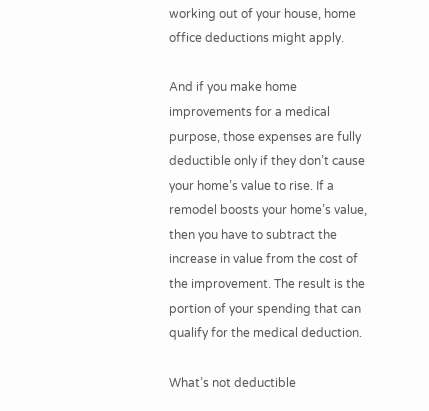working out of your house, home office deductions might apply.

And if you make home improvements for a medical purpose, those expenses are fully deductible only if they don’t cause your home’s value to rise. If a remodel boosts your home’s value, then you have to subtract the increase in value from the cost of the improvement. The result is the portion of your spending that can qualify for the medical deduction.

What’s not deductible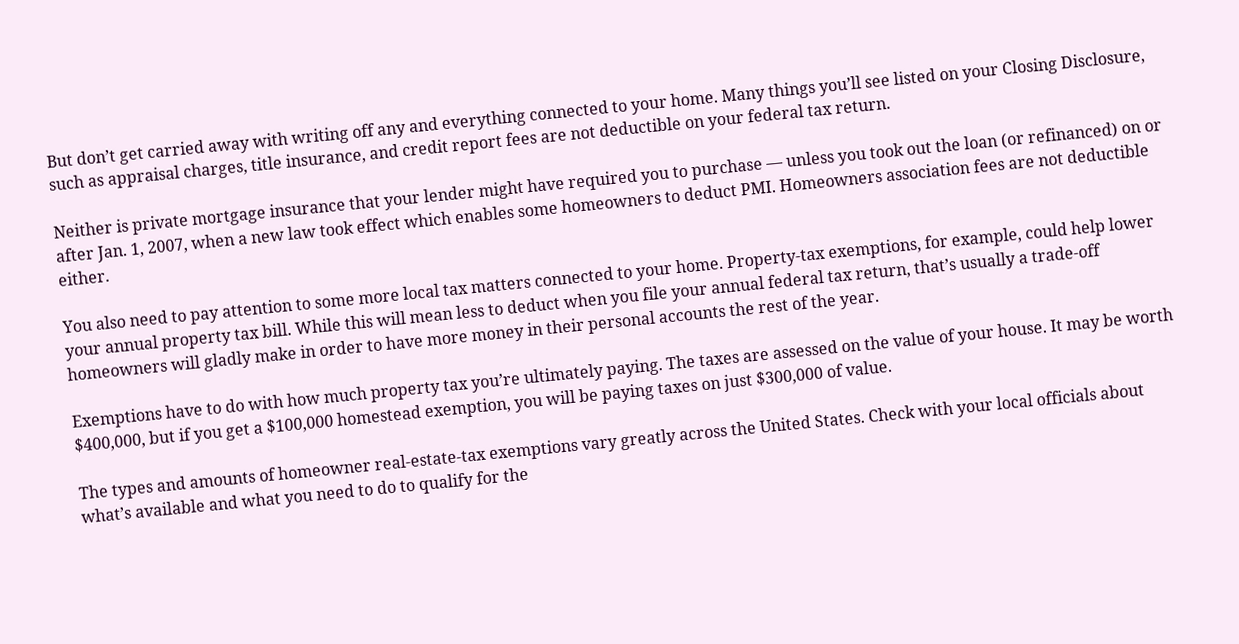But don’t get carried away with writing off any and everything connected to your home. Many things you’ll see listed on your Closing Disclosure, such as appraisal charges, title insurance, and credit report fees are not deductible on your federal tax return.

Neither is private mortgage insurance that your lender might have required you to purchase — unless you took out the loan (or refinanced) on or after Jan. 1, 2007, when a new law took effect which enables some homeowners to deduct PMI. Homeowners association fees are not deductible either.

You also need to pay attention to some more local tax matters connected to your home. Property-tax exemptions, for example, could help lower your annual property tax bill. While this will mean less to deduct when you file your annual federal tax return, that’s usually a trade-off homeowners will gladly make in order to have more money in their personal accounts the rest of the year.

Exemptions have to do with how much property tax you’re ultimately paying. The taxes are assessed on the value of your house. It may be worth $400,000, but if you get a $100,000 homestead exemption, you will be paying taxes on just $300,000 of value.

The types and amounts of homeowner real-estate-tax exemptions vary greatly across the United States. Check with your local officials about what’s available and what you need to do to qualify for the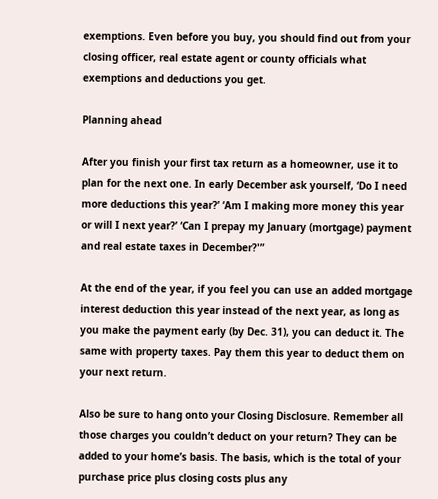exemptions. Even before you buy, you should find out from your closing officer, real estate agent or county officials what exemptions and deductions you get.

Planning ahead

After you finish your first tax return as a homeowner, use it to plan for the next one. In early December ask yourself, ‘Do I need more deductions this year?’ ‘Am I making more money this year or will I next year?’ ‘Can I prepay my January (mortgage) payment and real estate taxes in December?'”

At the end of the year, if you feel you can use an added mortgage interest deduction this year instead of the next year, as long as you make the payment early (by Dec. 31), you can deduct it. The same with property taxes. Pay them this year to deduct them on your next return.

Also be sure to hang onto your Closing Disclosure. Remember all those charges you couldn’t deduct on your return? They can be added to your home’s basis. The basis, which is the total of your purchase price plus closing costs plus any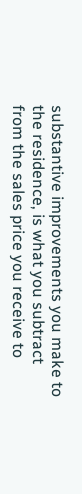substantive improvements you make to the residence, is what you subtract from the sales price you receive to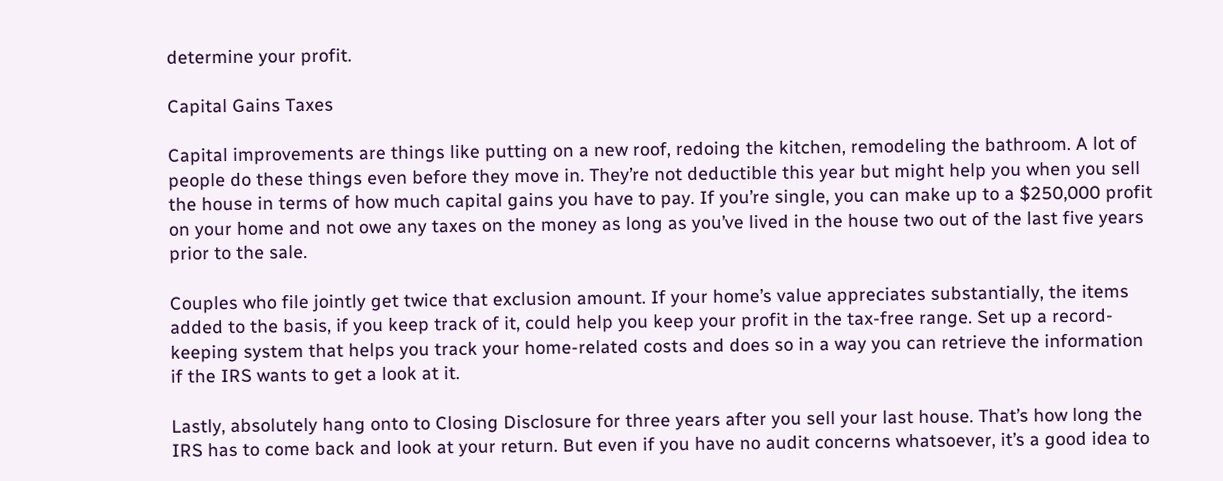determine your profit.

Capital Gains Taxes

Capital improvements are things like putting on a new roof, redoing the kitchen, remodeling the bathroom. A lot of people do these things even before they move in. They’re not deductible this year but might help you when you sell the house in terms of how much capital gains you have to pay. If you’re single, you can make up to a $250,000 profit on your home and not owe any taxes on the money as long as you’ve lived in the house two out of the last five years prior to the sale.

Couples who file jointly get twice that exclusion amount. If your home’s value appreciates substantially, the items added to the basis, if you keep track of it, could help you keep your profit in the tax-free range. Set up a record-keeping system that helps you track your home-related costs and does so in a way you can retrieve the information if the IRS wants to get a look at it.

Lastly, absolutely hang onto to Closing Disclosure for three years after you sell your last house. That’s how long the IRS has to come back and look at your return. But even if you have no audit concerns whatsoever, it’s a good idea to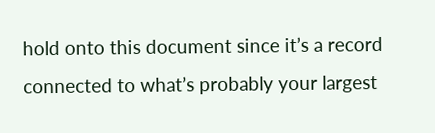hold onto this document since it’s a record connected to what’s probably your largest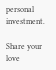personal investment.

Share your love